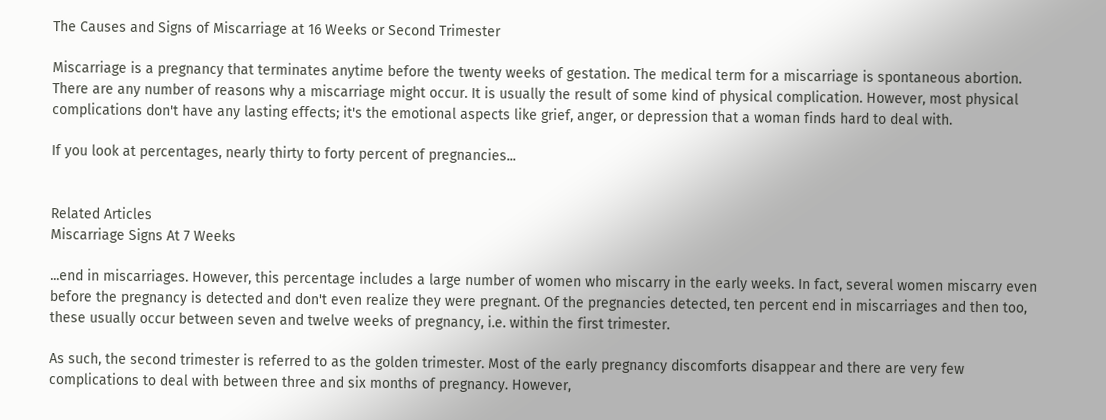The Causes and Signs of Miscarriage at 16 Weeks or Second Trimester

Miscarriage is a pregnancy that terminates anytime before the twenty weeks of gestation. The medical term for a miscarriage is spontaneous abortion. There are any number of reasons why a miscarriage might occur. It is usually the result of some kind of physical complication. However, most physical complications don't have any lasting effects; it's the emotional aspects like grief, anger, or depression that a woman finds hard to deal with.

If you look at percentages, nearly thirty to forty percent of pregnancies...


Related Articles
Miscarriage Signs At 7 Weeks

...end in miscarriages. However, this percentage includes a large number of women who miscarry in the early weeks. In fact, several women miscarry even before the pregnancy is detected and don't even realize they were pregnant. Of the pregnancies detected, ten percent end in miscarriages and then too, these usually occur between seven and twelve weeks of pregnancy, i.e. within the first trimester.

As such, the second trimester is referred to as the golden trimester. Most of the early pregnancy discomforts disappear and there are very few complications to deal with between three and six months of pregnancy. However,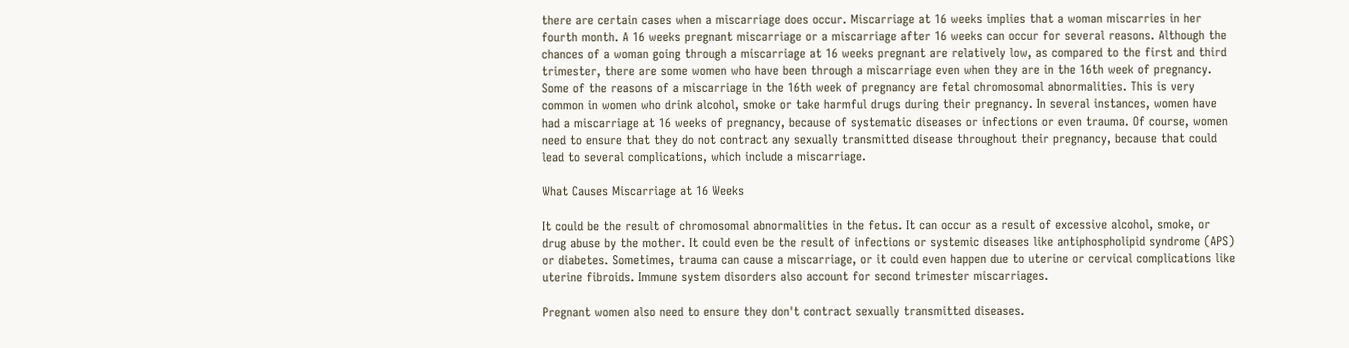there are certain cases when a miscarriage does occur. Miscarriage at 16 weeks implies that a woman miscarries in her fourth month. A 16 weeks pregnant miscarriage or a miscarriage after 16 weeks can occur for several reasons. Although the chances of a woman going through a miscarriage at 16 weeks pregnant are relatively low, as compared to the first and third trimester, there are some women who have been through a miscarriage even when they are in the 16th week of pregnancy. Some of the reasons of a miscarriage in the 16th week of pregnancy are fetal chromosomal abnormalities. This is very common in women who drink alcohol, smoke or take harmful drugs during their pregnancy. In several instances, women have had a miscarriage at 16 weeks of pregnancy, because of systematic diseases or infections or even trauma. Of course, women need to ensure that they do not contract any sexually transmitted disease throughout their pregnancy, because that could lead to several complications, which include a miscarriage.

What Causes Miscarriage at 16 Weeks

It could be the result of chromosomal abnormalities in the fetus. It can occur as a result of excessive alcohol, smoke, or drug abuse by the mother. It could even be the result of infections or systemic diseases like antiphospholipid syndrome (APS) or diabetes. Sometimes, trauma can cause a miscarriage, or it could even happen due to uterine or cervical complications like uterine fibroids. Immune system disorders also account for second trimester miscarriages.

Pregnant women also need to ensure they don't contract sexually transmitted diseases.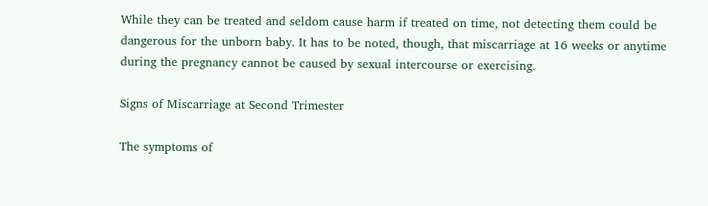While they can be treated and seldom cause harm if treated on time, not detecting them could be dangerous for the unborn baby. It has to be noted, though, that miscarriage at 16 weeks or anytime during the pregnancy cannot be caused by sexual intercourse or exercising.

Signs of Miscarriage at Second Trimester

The symptoms of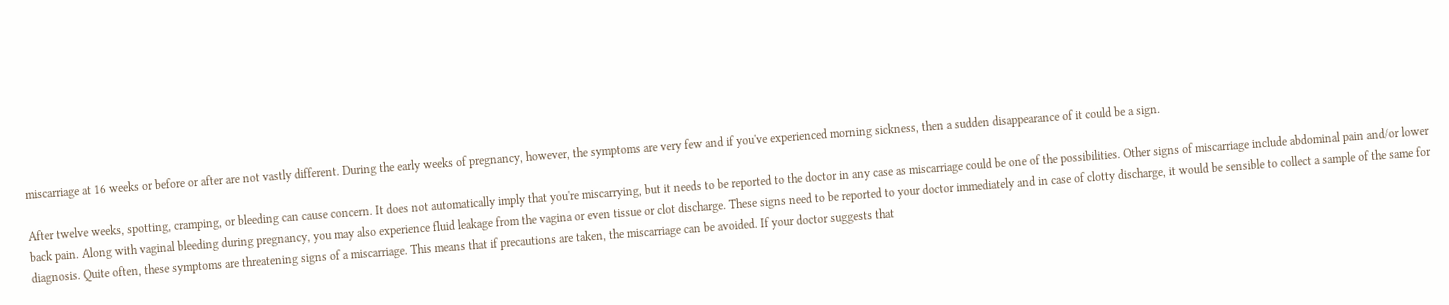miscarriage at 16 weeks or before or after are not vastly different. During the early weeks of pregnancy, however, the symptoms are very few and if you've experienced morning sickness, then a sudden disappearance of it could be a sign.

After twelve weeks, spotting, cramping, or bleeding can cause concern. It does not automatically imply that you're miscarrying, but it needs to be reported to the doctor in any case as miscarriage could be one of the possibilities. Other signs of miscarriage include abdominal pain and/or lower back pain. Along with vaginal bleeding during pregnancy, you may also experience fluid leakage from the vagina or even tissue or clot discharge. These signs need to be reported to your doctor immediately and in case of clotty discharge, it would be sensible to collect a sample of the same for diagnosis. Quite often, these symptoms are threatening signs of a miscarriage. This means that if precautions are taken, the miscarriage can be avoided. If your doctor suggests that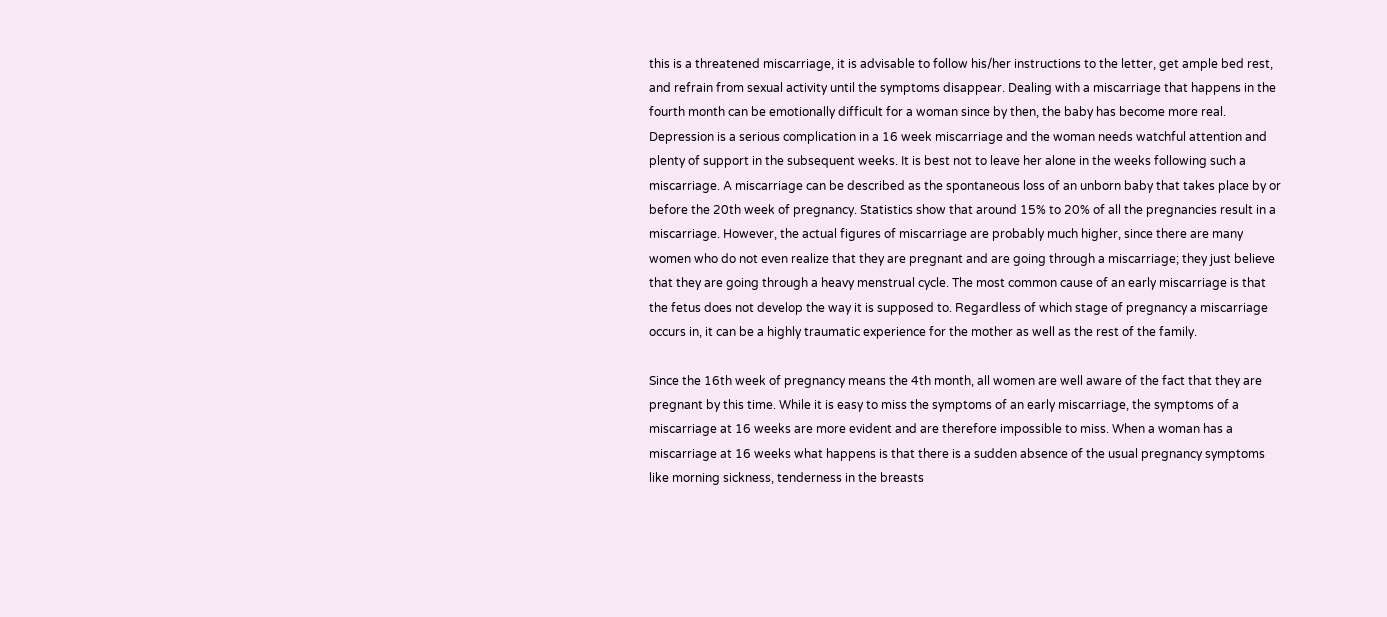this is a threatened miscarriage, it is advisable to follow his/her instructions to the letter, get ample bed rest, and refrain from sexual activity until the symptoms disappear. Dealing with a miscarriage that happens in the fourth month can be emotionally difficult for a woman since by then, the baby has become more real. Depression is a serious complication in a 16 week miscarriage and the woman needs watchful attention and plenty of support in the subsequent weeks. It is best not to leave her alone in the weeks following such a miscarriage. A miscarriage can be described as the spontaneous loss of an unborn baby that takes place by or before the 20th week of pregnancy. Statistics show that around 15% to 20% of all the pregnancies result in a miscarriage. However, the actual figures of miscarriage are probably much higher, since there are many women who do not even realize that they are pregnant and are going through a miscarriage; they just believe that they are going through a heavy menstrual cycle. The most common cause of an early miscarriage is that the fetus does not develop the way it is supposed to. Regardless of which stage of pregnancy a miscarriage occurs in, it can be a highly traumatic experience for the mother as well as the rest of the family.

Since the 16th week of pregnancy means the 4th month, all women are well aware of the fact that they are pregnant by this time. While it is easy to miss the symptoms of an early miscarriage, the symptoms of a miscarriage at 16 weeks are more evident and are therefore impossible to miss. When a woman has a miscarriage at 16 weeks what happens is that there is a sudden absence of the usual pregnancy symptoms like morning sickness, tenderness in the breasts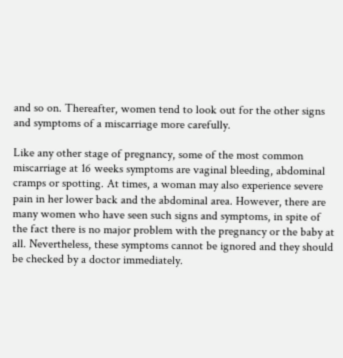and so on. Thereafter, women tend to look out for the other signs and symptoms of a miscarriage more carefully.

Like any other stage of pregnancy, some of the most common miscarriage at 16 weeks symptoms are vaginal bleeding, abdominal cramps or spotting. At times, a woman may also experience severe pain in her lower back and the abdominal area. However, there are many women who have seen such signs and symptoms, in spite of the fact there is no major problem with the pregnancy or the baby at all. Nevertheless, these symptoms cannot be ignored and they should be checked by a doctor immediately.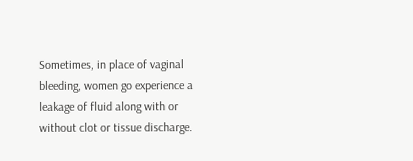Sometimes, in place of vaginal bleeding, women go experience a leakage of fluid along with or without clot or tissue discharge.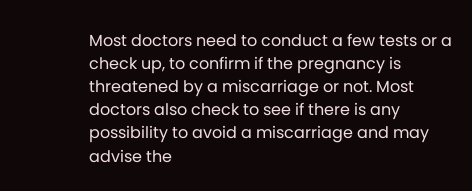Most doctors need to conduct a few tests or a check up, to confirm if the pregnancy is threatened by a miscarriage or not. Most doctors also check to see if there is any possibility to avoid a miscarriage and may advise the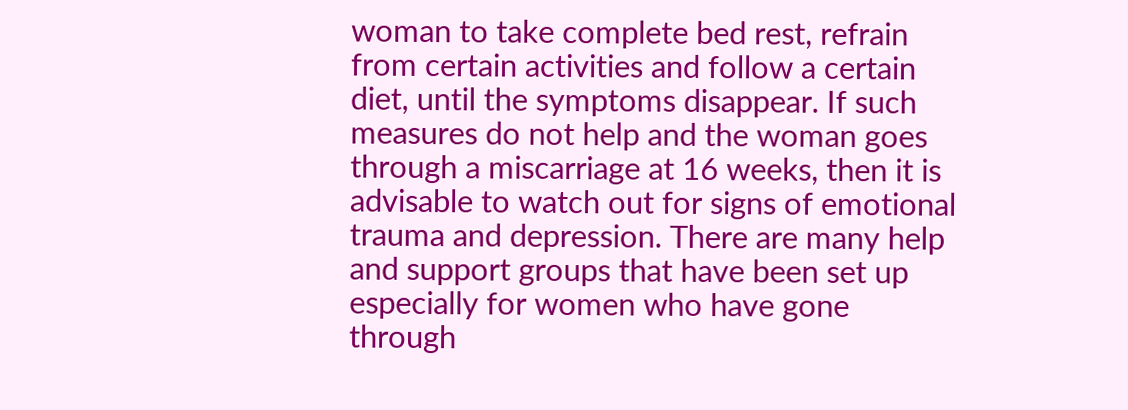woman to take complete bed rest, refrain from certain activities and follow a certain diet, until the symptoms disappear. If such measures do not help and the woman goes through a miscarriage at 16 weeks, then it is advisable to watch out for signs of emotional trauma and depression. There are many help and support groups that have been set up especially for women who have gone through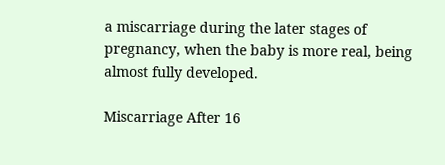a miscarriage during the later stages of pregnancy, when the baby is more real, being almost fully developed.

Miscarriage After 16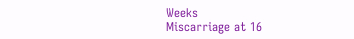Weeks
Miscarriage at 16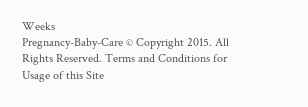Weeks
Pregnancy-Baby-Care © Copyright 2015. All Rights Reserved. Terms and Conditions for Usage of this Site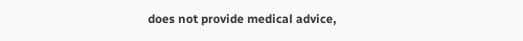does not provide medical advice,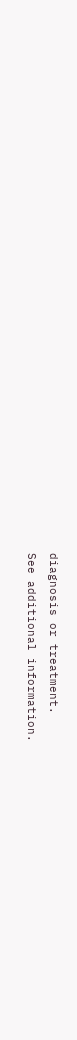diagnosis or treatment.
See additional information.